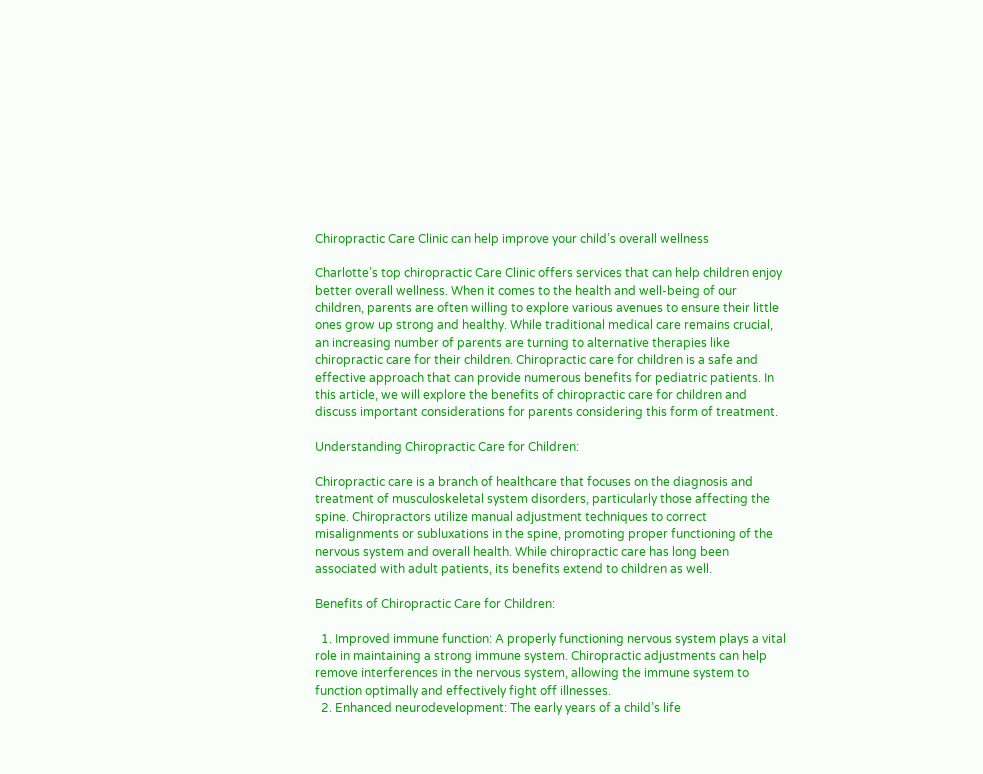Chiropractic Care Clinic can help improve your child’s overall wellness

Charlotte’s top chiropractic Care Clinic offers services that can help children enjoy better overall wellness. When it comes to the health and well-being of our children, parents are often willing to explore various avenues to ensure their little ones grow up strong and healthy. While traditional medical care remains crucial, an increasing number of parents are turning to alternative therapies like chiropractic care for their children. Chiropractic care for children is a safe and effective approach that can provide numerous benefits for pediatric patients. In this article, we will explore the benefits of chiropractic care for children and discuss important considerations for parents considering this form of treatment.

Understanding Chiropractic Care for Children:

Chiropractic care is a branch of healthcare that focuses on the diagnosis and treatment of musculoskeletal system disorders, particularly those affecting the spine. Chiropractors utilize manual adjustment techniques to correct misalignments or subluxations in the spine, promoting proper functioning of the nervous system and overall health. While chiropractic care has long been associated with adult patients, its benefits extend to children as well.

Benefits of Chiropractic Care for Children:

  1. Improved immune function: A properly functioning nervous system plays a vital role in maintaining a strong immune system. Chiropractic adjustments can help remove interferences in the nervous system, allowing the immune system to function optimally and effectively fight off illnesses.
  2. Enhanced neurodevelopment: The early years of a child’s life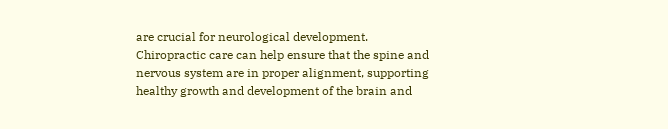are crucial for neurological development. Chiropractic care can help ensure that the spine and nervous system are in proper alignment, supporting healthy growth and development of the brain and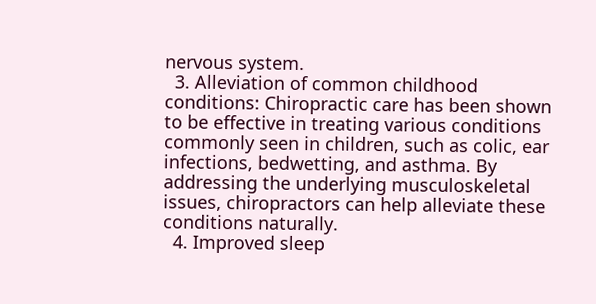nervous system.
  3. Alleviation of common childhood conditions: Chiropractic care has been shown to be effective in treating various conditions commonly seen in children, such as colic, ear infections, bedwetting, and asthma. By addressing the underlying musculoskeletal issues, chiropractors can help alleviate these conditions naturally.
  4. Improved sleep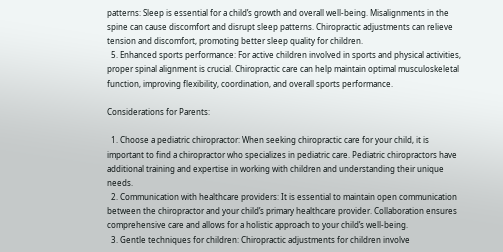patterns: Sleep is essential for a child’s growth and overall well-being. Misalignments in the spine can cause discomfort and disrupt sleep patterns. Chiropractic adjustments can relieve tension and discomfort, promoting better sleep quality for children.
  5. Enhanced sports performance: For active children involved in sports and physical activities, proper spinal alignment is crucial. Chiropractic care can help maintain optimal musculoskeletal function, improving flexibility, coordination, and overall sports performance.

Considerations for Parents:

  1. Choose a pediatric chiropractor: When seeking chiropractic care for your child, it is important to find a chiropractor who specializes in pediatric care. Pediatric chiropractors have additional training and expertise in working with children and understanding their unique needs.
  2. Communication with healthcare providers: It is essential to maintain open communication between the chiropractor and your child’s primary healthcare provider. Collaboration ensures comprehensive care and allows for a holistic approach to your child’s well-being.
  3. Gentle techniques for children: Chiropractic adjustments for children involve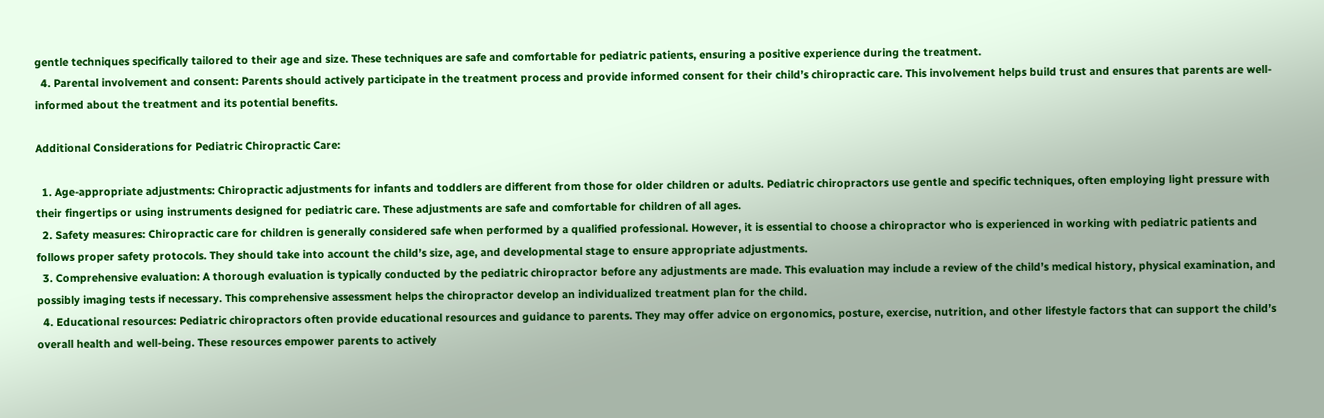gentle techniques specifically tailored to their age and size. These techniques are safe and comfortable for pediatric patients, ensuring a positive experience during the treatment.
  4. Parental involvement and consent: Parents should actively participate in the treatment process and provide informed consent for their child’s chiropractic care. This involvement helps build trust and ensures that parents are well-informed about the treatment and its potential benefits.

Additional Considerations for Pediatric Chiropractic Care:

  1. Age-appropriate adjustments: Chiropractic adjustments for infants and toddlers are different from those for older children or adults. Pediatric chiropractors use gentle and specific techniques, often employing light pressure with their fingertips or using instruments designed for pediatric care. These adjustments are safe and comfortable for children of all ages.
  2. Safety measures: Chiropractic care for children is generally considered safe when performed by a qualified professional. However, it is essential to choose a chiropractor who is experienced in working with pediatric patients and follows proper safety protocols. They should take into account the child’s size, age, and developmental stage to ensure appropriate adjustments.
  3. Comprehensive evaluation: A thorough evaluation is typically conducted by the pediatric chiropractor before any adjustments are made. This evaluation may include a review of the child’s medical history, physical examination, and possibly imaging tests if necessary. This comprehensive assessment helps the chiropractor develop an individualized treatment plan for the child.
  4. Educational resources: Pediatric chiropractors often provide educational resources and guidance to parents. They may offer advice on ergonomics, posture, exercise, nutrition, and other lifestyle factors that can support the child’s overall health and well-being. These resources empower parents to actively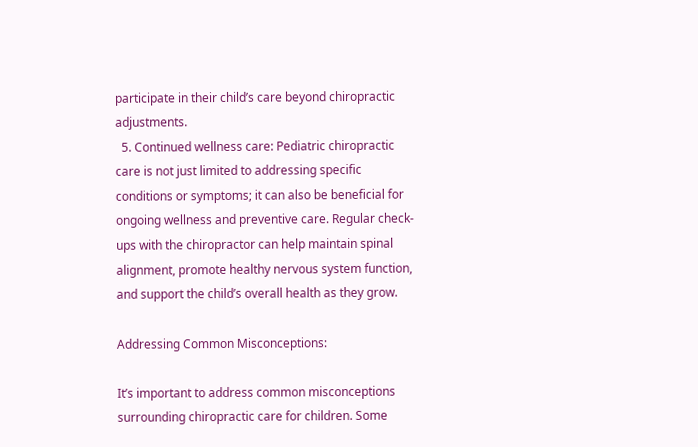participate in their child’s care beyond chiropractic adjustments.
  5. Continued wellness care: Pediatric chiropractic care is not just limited to addressing specific conditions or symptoms; it can also be beneficial for ongoing wellness and preventive care. Regular check-ups with the chiropractor can help maintain spinal alignment, promote healthy nervous system function, and support the child’s overall health as they grow.

Addressing Common Misconceptions:

It’s important to address common misconceptions surrounding chiropractic care for children. Some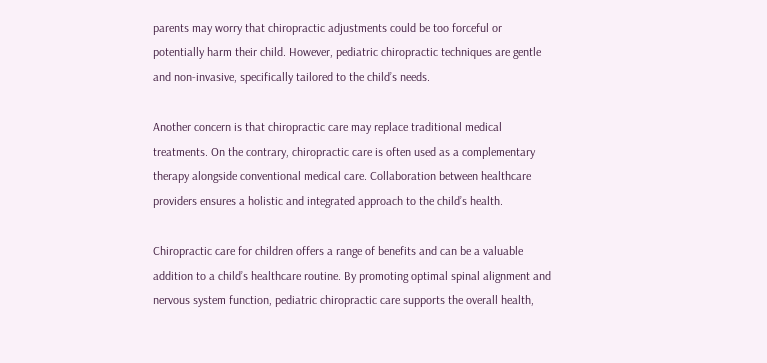parents may worry that chiropractic adjustments could be too forceful or potentially harm their child. However, pediatric chiropractic techniques are gentle and non-invasive, specifically tailored to the child’s needs.

Another concern is that chiropractic care may replace traditional medical treatments. On the contrary, chiropractic care is often used as a complementary therapy alongside conventional medical care. Collaboration between healthcare providers ensures a holistic and integrated approach to the child’s health.

Chiropractic care for children offers a range of benefits and can be a valuable addition to a child’s healthcare routine. By promoting optimal spinal alignment and nervous system function, pediatric chiropractic care supports the overall health,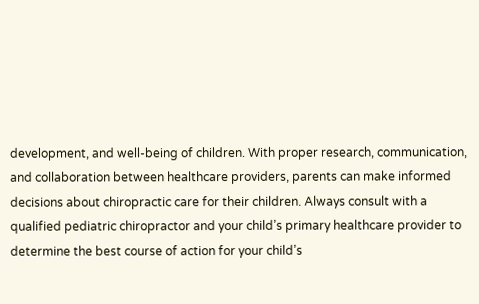development, and well-being of children. With proper research, communication, and collaboration between healthcare providers, parents can make informed decisions about chiropractic care for their children. Always consult with a qualified pediatric chiropractor and your child’s primary healthcare provider to determine the best course of action for your child’s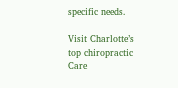specific needs.

Visit Charlotte’s top chiropractic Care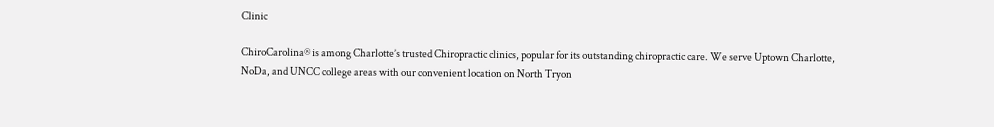Clinic

ChiroCarolina® is among Charlotte’s trusted Chiropractic clinics, popular for its outstanding chiropractic care. We serve Uptown Charlotte, NoDa, and UNCC college areas with our convenient location on North Tryon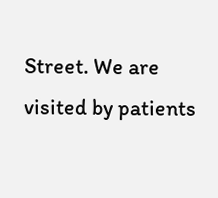Street. We are visited by patients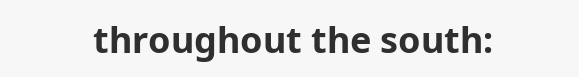throughout the south: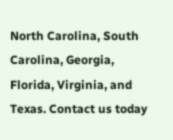North Carolina, South Carolina, Georgia, Florida, Virginia, and Texas. Contact us today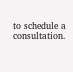to schedule a consultation.